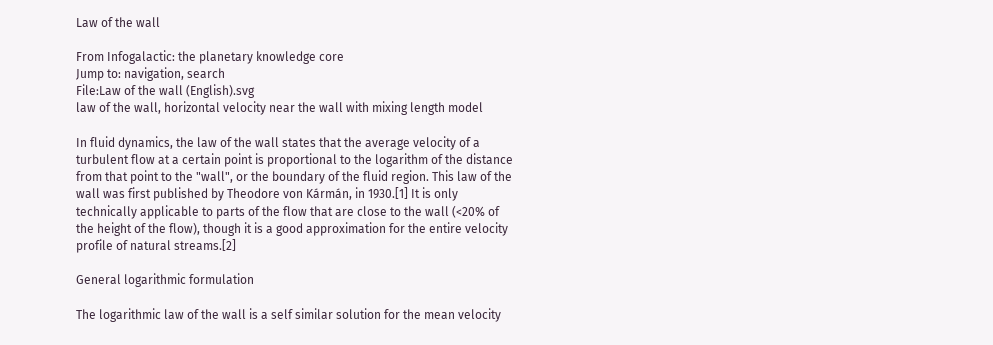Law of the wall

From Infogalactic: the planetary knowledge core
Jump to: navigation, search
File:Law of the wall (English).svg
law of the wall, horizontal velocity near the wall with mixing length model

In fluid dynamics, the law of the wall states that the average velocity of a turbulent flow at a certain point is proportional to the logarithm of the distance from that point to the "wall", or the boundary of the fluid region. This law of the wall was first published by Theodore von Kármán, in 1930.[1] It is only technically applicable to parts of the flow that are close to the wall (<20% of the height of the flow), though it is a good approximation for the entire velocity profile of natural streams.[2]

General logarithmic formulation

The logarithmic law of the wall is a self similar solution for the mean velocity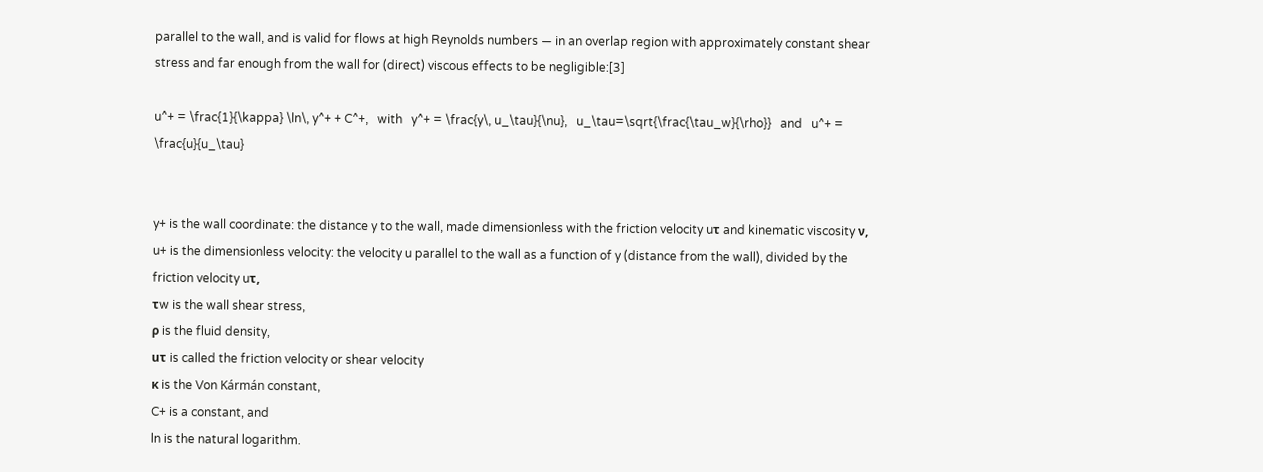parallel to the wall, and is valid for flows at high Reynolds numbers — in an overlap region with approximately constant shear stress and far enough from the wall for (direct) viscous effects to be negligible:[3]

u^+ = \frac{1}{\kappa} \ln\, y^+ + C^+,   with   y^+ = \frac{y\, u_\tau}{\nu},   u_\tau=\sqrt{\frac{\tau_w}{\rho}}   and   u^+ = \frac{u}{u_\tau}


y+ is the wall coordinate: the distance y to the wall, made dimensionless with the friction velocity uτ and kinematic viscosity ν,
u+ is the dimensionless velocity: the velocity u parallel to the wall as a function of y (distance from the wall), divided by the friction velocity uτ,
τw is the wall shear stress,
ρ is the fluid density,
uτ is called the friction velocity or shear velocity
κ is the Von Kármán constant,
C+ is a constant, and
ln is the natural logarithm.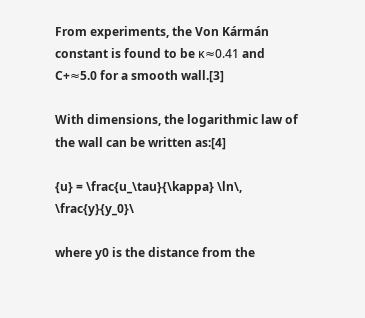From experiments, the Von Kármán constant is found to be κ≈0.41 and C+≈5.0 for a smooth wall.[3]

With dimensions, the logarithmic law of the wall can be written as:[4]

{u} = \frac{u_\tau}{\kappa} \ln\, \frac{y}{y_0}\

where y0 is the distance from the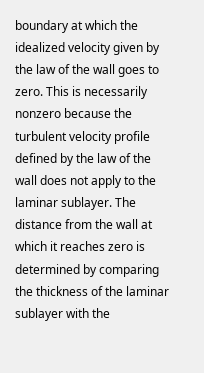boundary at which the idealized velocity given by the law of the wall goes to zero. This is necessarily nonzero because the turbulent velocity profile defined by the law of the wall does not apply to the laminar sublayer. The distance from the wall at which it reaches zero is determined by comparing the thickness of the laminar sublayer with the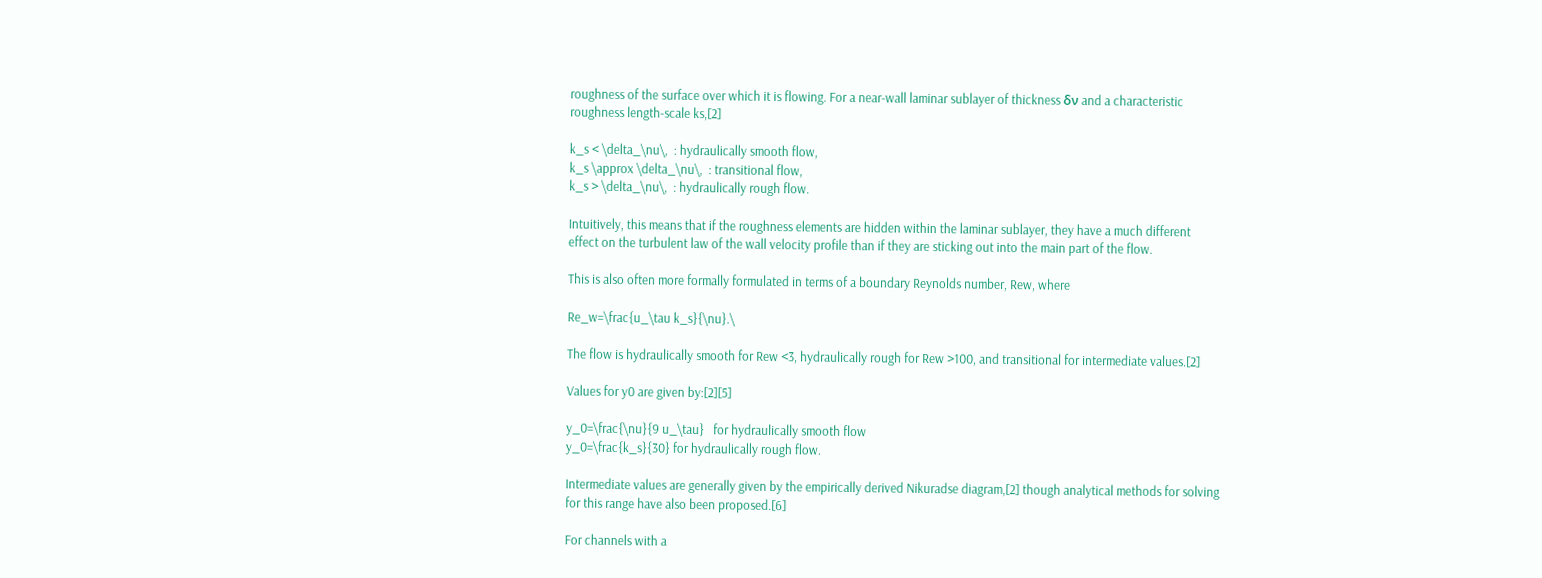roughness of the surface over which it is flowing. For a near-wall laminar sublayer of thickness δν and a characteristic roughness length-scale ks,[2]

k_s < \delta_\nu\,  : hydraulically smooth flow,
k_s \approx \delta_\nu\,  : transitional flow,
k_s > \delta_\nu\,  : hydraulically rough flow.

Intuitively, this means that if the roughness elements are hidden within the laminar sublayer, they have a much different effect on the turbulent law of the wall velocity profile than if they are sticking out into the main part of the flow.

This is also often more formally formulated in terms of a boundary Reynolds number, Rew, where

Re_w=\frac{u_\tau k_s}{\nu}.\

The flow is hydraulically smooth for Rew <3, hydraulically rough for Rew >100, and transitional for intermediate values.[2]

Values for y0 are given by:[2][5]

y_0=\frac{\nu}{9 u_\tau}   for hydraulically smooth flow
y_0=\frac{k_s}{30} for hydraulically rough flow.

Intermediate values are generally given by the empirically derived Nikuradse diagram,[2] though analytical methods for solving for this range have also been proposed.[6]

For channels with a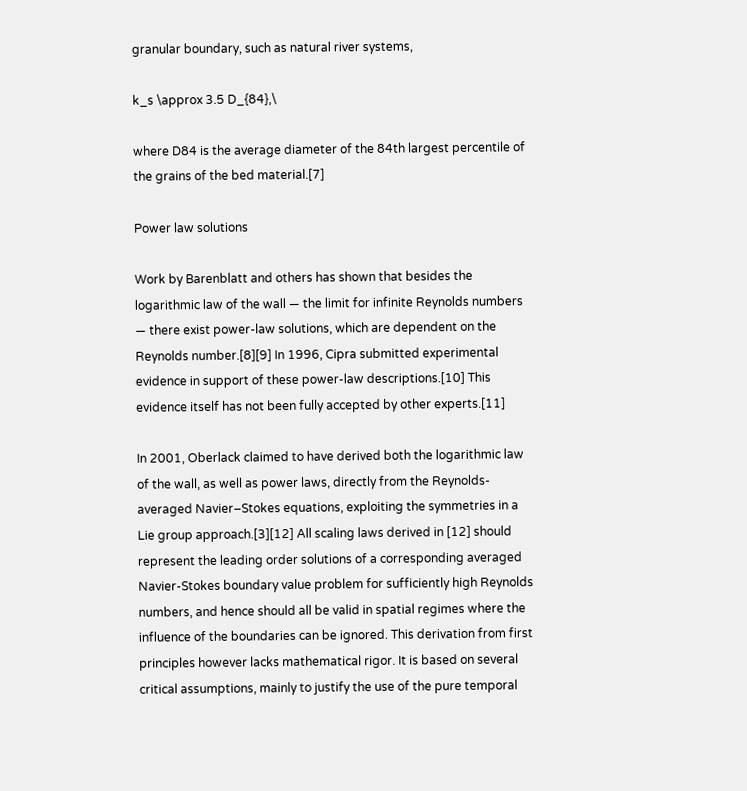granular boundary, such as natural river systems,

k_s \approx 3.5 D_{84},\

where D84 is the average diameter of the 84th largest percentile of the grains of the bed material.[7]

Power law solutions

Work by Barenblatt and others has shown that besides the logarithmic law of the wall — the limit for infinite Reynolds numbers — there exist power-law solutions, which are dependent on the Reynolds number.[8][9] In 1996, Cipra submitted experimental evidence in support of these power-law descriptions.[10] This evidence itself has not been fully accepted by other experts.[11]

In 2001, Oberlack claimed to have derived both the logarithmic law of the wall, as well as power laws, directly from the Reynolds-averaged Navier–Stokes equations, exploiting the symmetries in a Lie group approach.[3][12] All scaling laws derived in [12] should represent the leading order solutions of a corresponding averaged Navier-Stokes boundary value problem for sufficiently high Reynolds numbers, and hence should all be valid in spatial regimes where the influence of the boundaries can be ignored. This derivation from first principles however lacks mathematical rigor. It is based on several critical assumptions, mainly to justify the use of the pure temporal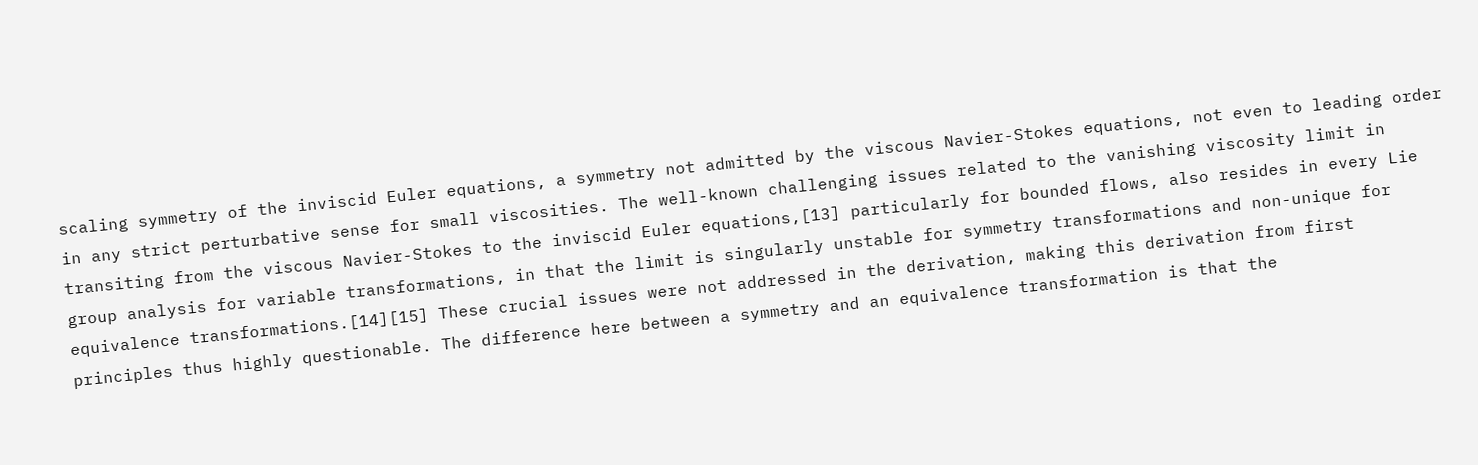scaling symmetry of the inviscid Euler equations, a symmetry not admitted by the viscous Navier-Stokes equations, not even to leading order in any strict perturbative sense for small viscosities. The well-known challenging issues related to the vanishing viscosity limit in transiting from the viscous Navier-Stokes to the inviscid Euler equations,[13] particularly for bounded flows, also resides in every Lie group analysis for variable transformations, in that the limit is singularly unstable for symmetry transformations and non-unique for equivalence transformations.[14][15] These crucial issues were not addressed in the derivation, making this derivation from first principles thus highly questionable. The difference here between a symmetry and an equivalence transformation is that the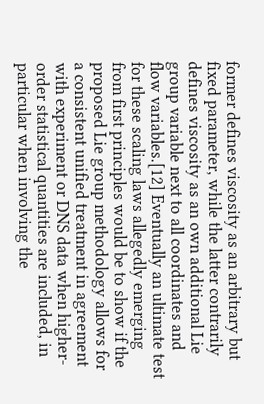former defines viscosity as an arbitrary but fixed parameter, while the latter contrarily defines viscosity as an own additional Lie group variable next to all coordinates and flow variables.[12] Eventually an ultimate test for these scaling laws allegedly emerging from first principles would be to show if the proposed Lie group methodology allows for a consistent unified treatment in agreement with experiment or DNS data when higher-order statistical quantities are included, in particular when involving the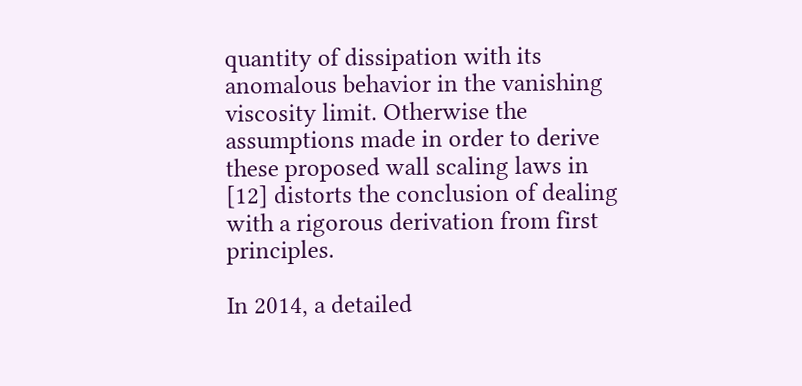quantity of dissipation with its anomalous behavior in the vanishing viscosity limit. Otherwise the assumptions made in order to derive these proposed wall scaling laws in [12] distorts the conclusion of dealing with a rigorous derivation from first principles.

In 2014, a detailed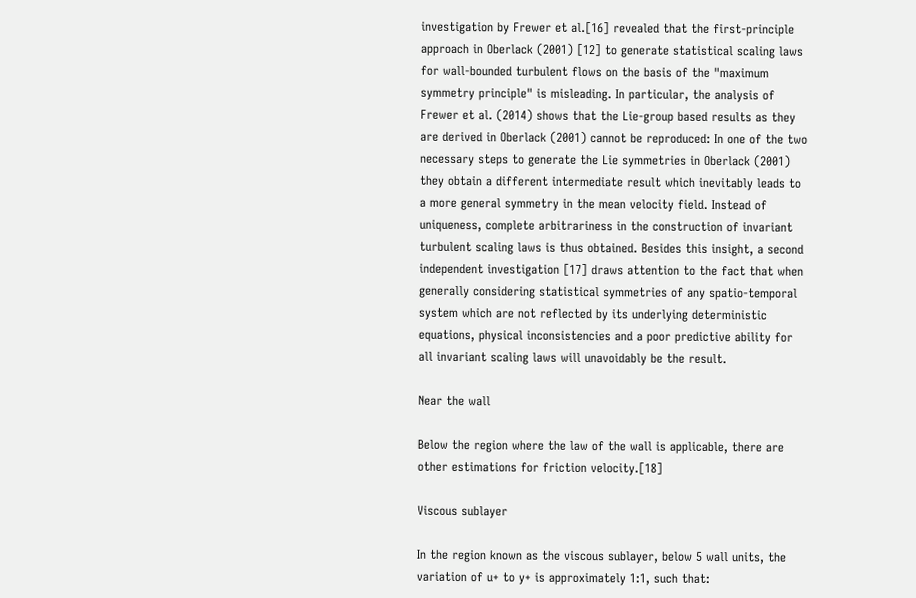investigation by Frewer et al.[16] revealed that the first-principle approach in Oberlack (2001) [12] to generate statistical scaling laws for wall-bounded turbulent flows on the basis of the "maximum symmetry principle" is misleading. In particular, the analysis of Frewer et al. (2014) shows that the Lie-group based results as they are derived in Oberlack (2001) cannot be reproduced: In one of the two necessary steps to generate the Lie symmetries in Oberlack (2001) they obtain a different intermediate result which inevitably leads to a more general symmetry in the mean velocity field. Instead of uniqueness, complete arbitrariness in the construction of invariant turbulent scaling laws is thus obtained. Besides this insight, a second independent investigation [17] draws attention to the fact that when generally considering statistical symmetries of any spatio-temporal system which are not reflected by its underlying deterministic equations, physical inconsistencies and a poor predictive ability for all invariant scaling laws will unavoidably be the result.

Near the wall

Below the region where the law of the wall is applicable, there are other estimations for friction velocity.[18]

Viscous sublayer

In the region known as the viscous sublayer, below 5 wall units, the variation of u+ to y+ is approximately 1:1, such that: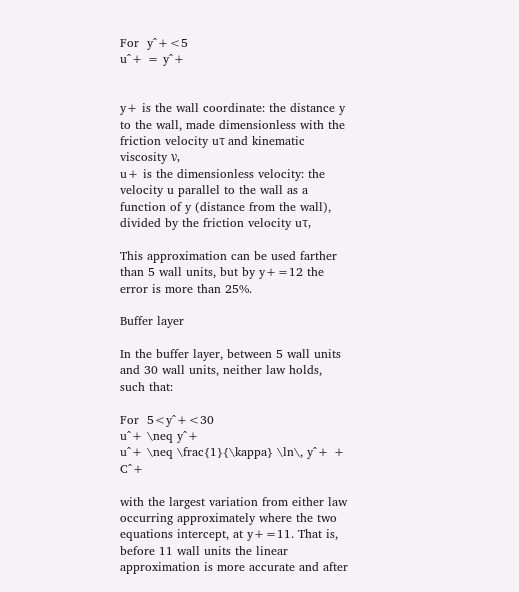For  y^+<5
u^+ = y^+


y+ is the wall coordinate: the distance y to the wall, made dimensionless with the friction velocity uτ and kinematic viscosity ν,
u+ is the dimensionless velocity: the velocity u parallel to the wall as a function of y (distance from the wall), divided by the friction velocity uτ,

This approximation can be used farther than 5 wall units, but by y+=12 the error is more than 25%.

Buffer layer

In the buffer layer, between 5 wall units and 30 wall units, neither law holds, such that:

For  5<y^+<30
u^+ \neq y^+
u^+ \neq \frac{1}{\kappa} \ln\, y^+ + C^+

with the largest variation from either law occurring approximately where the two equations intercept, at y+=11. That is, before 11 wall units the linear approximation is more accurate and after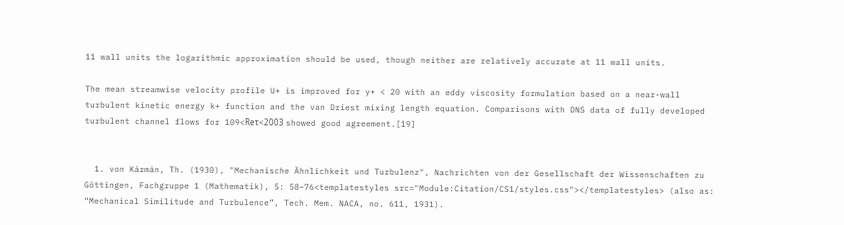11 wall units the logarithmic approximation should be used, though neither are relatively accurate at 11 wall units.

The mean streamwise velocity profile U+ is improved for y+ < 20 with an eddy viscosity formulation based on a near-wall turbulent kinetic energy k+ function and the van Driest mixing length equation. Comparisons with DNS data of fully developed turbulent channel flows for 109<Reτ<2003 showed good agreement.[19]


  1. von Kármán, Th. (1930), "Mechanische Ähnlichkeit und Turbulenz", Nachrichten von der Gesellschaft der Wissenschaften zu Göttingen, Fachgruppe 1 (Mathematik), 5: 58–76<templatestyles src="Module:Citation/CS1/styles.css"></templatestyles> (also as: “Mechanical Similitude and Turbulence”, Tech. Mem. NACA, no. 611, 1931).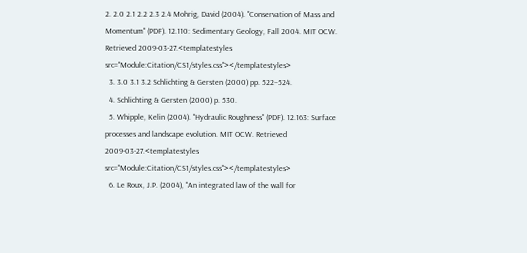2. 2.0 2.1 2.2 2.3 2.4 Mohrig, David (2004). "Conservation of Mass and Momentum" (PDF). 12.110: Sedimentary Geology, Fall 2004. MIT OCW. Retrieved 2009-03-27.<templatestyles src="Module:Citation/CS1/styles.css"></templatestyles>
  3. 3.0 3.1 3.2 Schlichting & Gersten (2000) pp. 522–524.
  4. Schlichting & Gersten (2000) p. 530.
  5. Whipple, Kelin (2004). "Hydraulic Roughness" (PDF). 12.163: Surface processes and landscape evolution. MIT OCW. Retrieved 2009-03-27.<templatestyles src="Module:Citation/CS1/styles.css"></templatestyles>
  6. Le Roux, J.P. (2004), "An integrated law of the wall for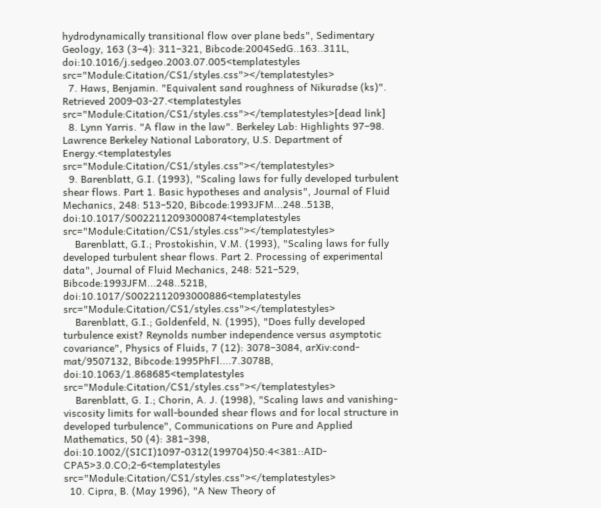hydrodynamically transitional flow over plane beds", Sedimentary Geology, 163 (3–4): 311–321, Bibcode:2004SedG..163..311L, doi:10.1016/j.sedgeo.2003.07.005<templatestyles src="Module:Citation/CS1/styles.css"></templatestyles>
  7. Haws, Benjamin. "Equivalent sand roughness of Nikuradse (ks)". Retrieved 2009-03-27.<templatestyles src="Module:Citation/CS1/styles.css"></templatestyles>[dead link]
  8. Lynn Yarris. "A flaw in the law". Berkeley Lab: Highlights 97–98. Lawrence Berkeley National Laboratory, U.S. Department of Energy.<templatestyles src="Module:Citation/CS1/styles.css"></templatestyles>
  9. Barenblatt, G.I. (1993), "Scaling laws for fully developed turbulent shear flows. Part 1. Basic hypotheses and analysis", Journal of Fluid Mechanics, 248: 513–520, Bibcode:1993JFM...248..513B, doi:10.1017/S0022112093000874<templatestyles src="Module:Citation/CS1/styles.css"></templatestyles>
    Barenblatt, G.I.; Prostokishin, V.M. (1993), "Scaling laws for fully developed turbulent shear flows. Part 2. Processing of experimental data", Journal of Fluid Mechanics, 248: 521–529, Bibcode:1993JFM...248..521B, doi:10.1017/S0022112093000886<templatestyles src="Module:Citation/CS1/styles.css"></templatestyles>
    Barenblatt, G.I.; Goldenfeld, N. (1995), "Does fully developed turbulence exist? Reynolds number independence versus asymptotic covariance", Physics of Fluids, 7 (12): 3078–3084, arXiv:cond-mat/9507132, Bibcode:1995PhFl....7.3078B, doi:10.1063/1.868685<templatestyles src="Module:Citation/CS1/styles.css"></templatestyles>
    Barenblatt, G. I.; Chorin, A. J. (1998), "Scaling laws and vanishing-viscosity limits for wall-bounded shear flows and for local structure in developed turbulence", Communications on Pure and Applied Mathematics, 50 (4): 381–398, doi:10.1002/(SICI)1097-0312(199704)50:4<381::AID-CPA5>3.0.CO;2-6<templatestyles src="Module:Citation/CS1/styles.css"></templatestyles>
  10. Cipra, B. (May 1996), "A New Theory of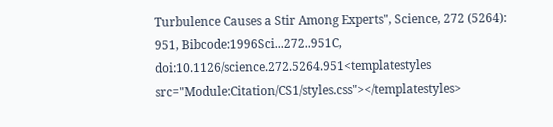Turbulence Causes a Stir Among Experts", Science, 272 (5264): 951, Bibcode:1996Sci...272..951C, doi:10.1126/science.272.5264.951<templatestyles src="Module:Citation/CS1/styles.css"></templatestyles>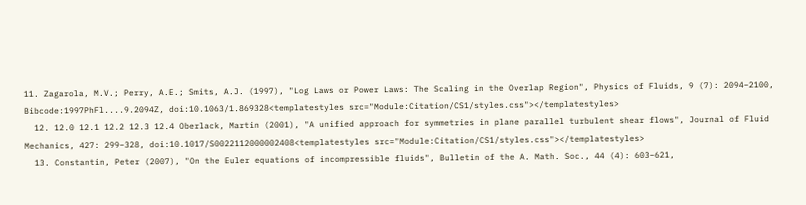11. Zagarola, M.V.; Perry, A.E.; Smits, A.J. (1997), "Log Laws or Power Laws: The Scaling in the Overlap Region", Physics of Fluids, 9 (7): 2094–2100, Bibcode:1997PhFl....9.2094Z, doi:10.1063/1.869328<templatestyles src="Module:Citation/CS1/styles.css"></templatestyles>
  12. 12.0 12.1 12.2 12.3 12.4 Oberlack, Martin (2001), "A unified approach for symmetries in plane parallel turbulent shear flows", Journal of Fluid Mechanics, 427: 299–328, doi:10.1017/S0022112000002408<templatestyles src="Module:Citation/CS1/styles.css"></templatestyles>
  13. Constantin, Peter (2007), "On the Euler equations of incompressible fluids", Bulletin of the A. Math. Soc., 44 (4): 603–621,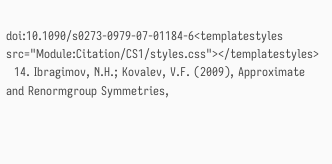doi:10.1090/s0273-0979-07-01184-6<templatestyles src="Module:Citation/CS1/styles.css"></templatestyles>
  14. Ibragimov, N.H.; Kovalev, V.F. (2009), Approximate and Renormgroup Symmetries,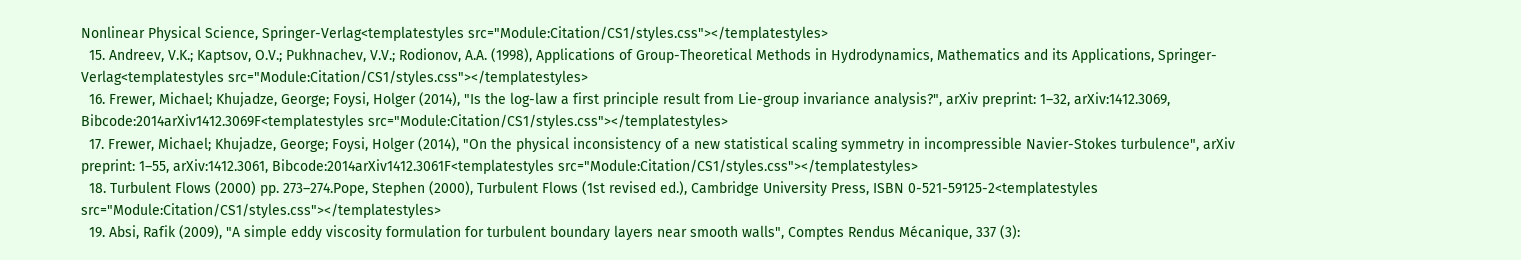Nonlinear Physical Science, Springer-Verlag<templatestyles src="Module:Citation/CS1/styles.css"></templatestyles>
  15. Andreev, V.K.; Kaptsov, O.V.; Pukhnachev, V.V.; Rodionov, A.A. (1998), Applications of Group-Theoretical Methods in Hydrodynamics, Mathematics and its Applications, Springer-Verlag<templatestyles src="Module:Citation/CS1/styles.css"></templatestyles>
  16. Frewer, Michael; Khujadze, George; Foysi, Holger (2014), "Is the log-law a first principle result from Lie-group invariance analysis?", arXiv preprint: 1–32, arXiv:1412.3069, Bibcode:2014arXiv1412.3069F<templatestyles src="Module:Citation/CS1/styles.css"></templatestyles>
  17. Frewer, Michael; Khujadze, George; Foysi, Holger (2014), "On the physical inconsistency of a new statistical scaling symmetry in incompressible Navier-Stokes turbulence", arXiv preprint: 1–55, arXiv:1412.3061, Bibcode:2014arXiv1412.3061F<templatestyles src="Module:Citation/CS1/styles.css"></templatestyles>
  18. Turbulent Flows (2000) pp. 273–274.Pope, Stephen (2000), Turbulent Flows (1st revised ed.), Cambridge University Press, ISBN 0-521-59125-2<templatestyles src="Module:Citation/CS1/styles.css"></templatestyles>
  19. Absi, Rafik (2009), "A simple eddy viscosity formulation for turbulent boundary layers near smooth walls", Comptes Rendus Mécanique, 337 (3):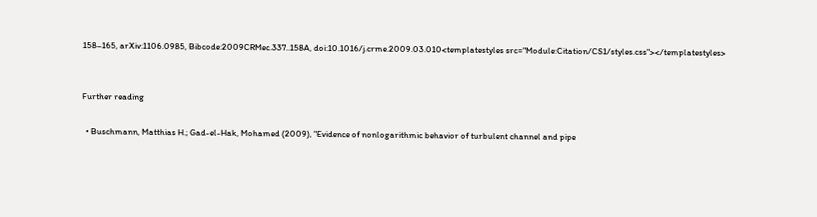158–165, arXiv:1106.0985, Bibcode:2009CRMec.337..158A, doi:10.1016/j.crme.2009.03.010<templatestyles src="Module:Citation/CS1/styles.css"></templatestyles>


Further reading

  • Buschmann, Matthias H.; Gad-el-Hak, Mohamed (2009), "Evidence of nonlogarithmic behavior of turbulent channel and pipe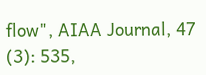flow", AIAA Journal, 47 (3): 535,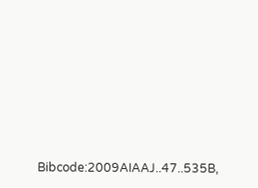Bibcode:2009AIAAJ..47..535B,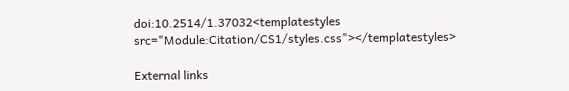doi:10.2514/1.37032<templatestyles src="Module:Citation/CS1/styles.css"></templatestyles>

External links